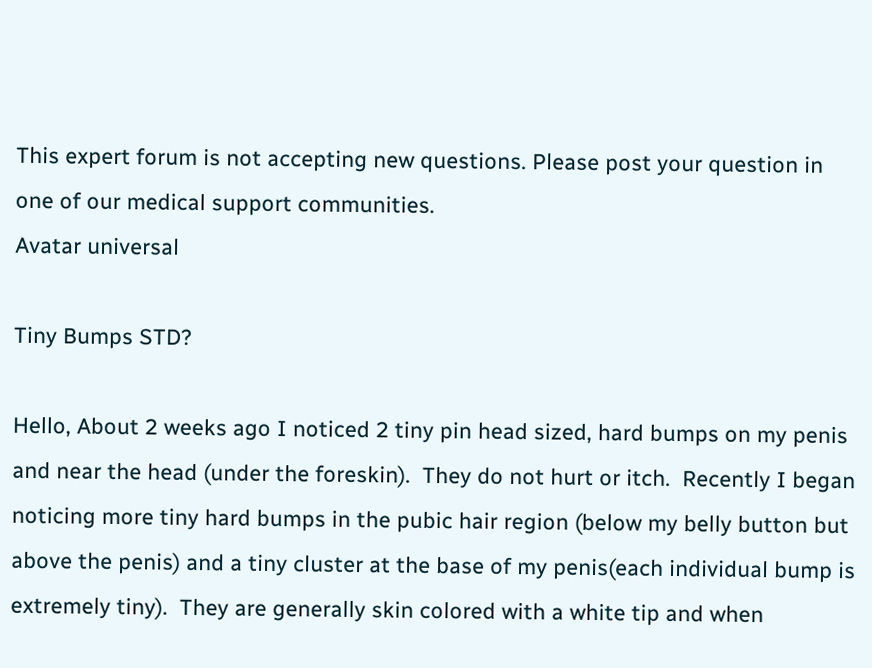This expert forum is not accepting new questions. Please post your question in one of our medical support communities.
Avatar universal

Tiny Bumps STD?

Hello, About 2 weeks ago I noticed 2 tiny pin head sized, hard bumps on my penis and near the head (under the foreskin).  They do not hurt or itch.  Recently I began noticing more tiny hard bumps in the pubic hair region (below my belly button but above the penis) and a tiny cluster at the base of my penis(each individual bump is extremely tiny).  They are generally skin colored with a white tip and when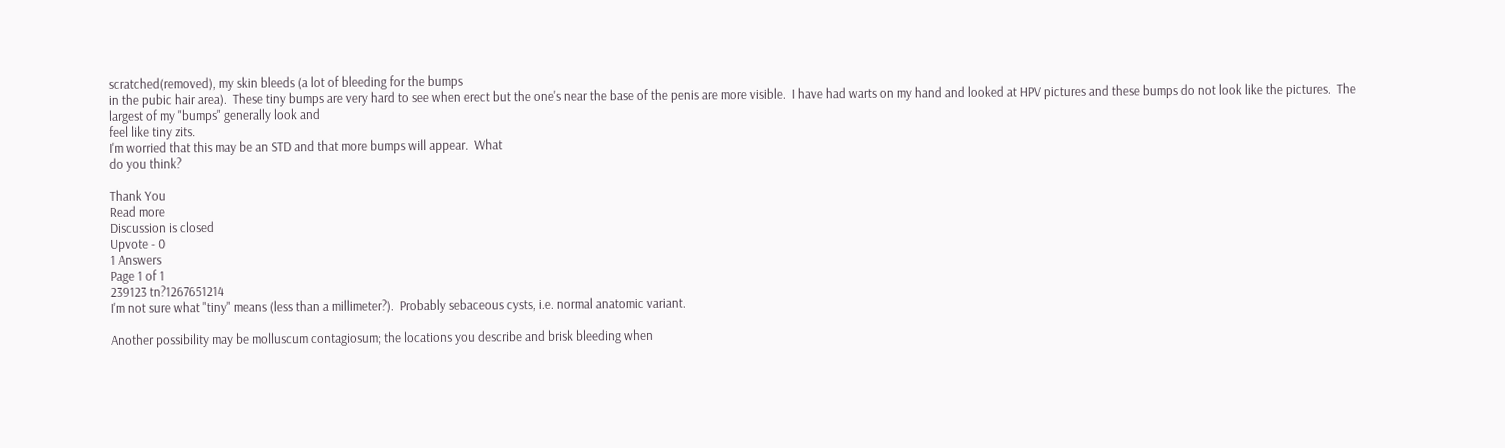scratched(removed), my skin bleeds (a lot of bleeding for the bumps
in the pubic hair area).  These tiny bumps are very hard to see when erect but the one's near the base of the penis are more visible.  I have had warts on my hand and looked at HPV pictures and these bumps do not look like the pictures.  The largest of my "bumps" generally look and
feel like tiny zits.
I'm worried that this may be an STD and that more bumps will appear.  What
do you think?

Thank You
Read more
Discussion is closed
Upvote - 0
1 Answers
Page 1 of 1
239123 tn?1267651214
I'm not sure what "tiny" means (less than a millimeter?).  Probably sebaceous cysts, i.e. normal anatomic variant.

Another possibility may be molluscum contagiosum; the locations you describe and brisk bleeding when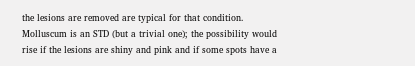the lesions are removed are typical for that condition.  Molluscum is an STD (but a trivial one); the possibility would rise if the lesions are shiny and pink and if some spots have a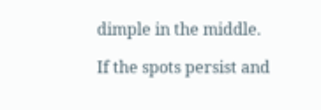dimple in the middle.

If the spots persist and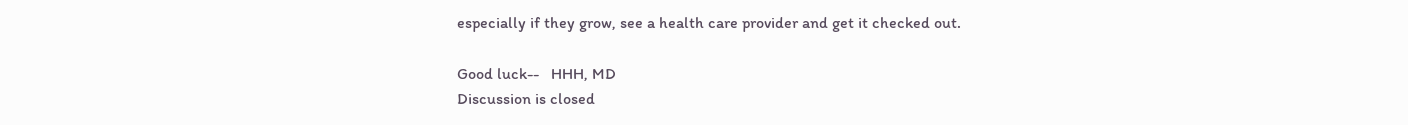especially if they grow, see a health care provider and get it checked out.

Good luck--   HHH, MD
Discussion is closed